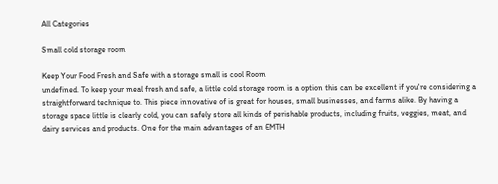All Categories

Small cold storage room

Keep Your Food Fresh and Safe with a storage small is cool Room
undefined. To keep your meal fresh and safe, a little cold storage room is a option this can be excellent if you're considering a straightforward technique to. This piece innovative of is great for houses, small businesses, and farms alike. By having a storage space little is clearly cold, you can safely store all kinds of perishable products, including fruits, veggies, meat, and dairy services and products. One for the main advantages of an EMTH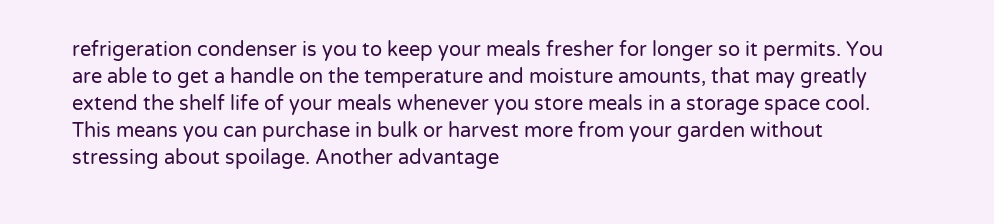refrigeration condenser is you to keep your meals fresher for longer so it permits. You are able to get a handle on the temperature and moisture amounts, that may greatly extend the shelf life of your meals whenever you store meals in a storage space cool. This means you can purchase in bulk or harvest more from your garden without stressing about spoilage. Another advantage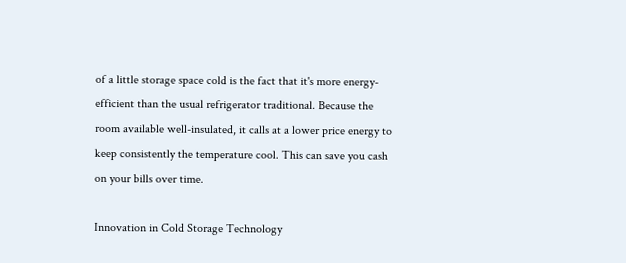of a little storage space cold is the fact that it's more energy-efficient than the usual refrigerator traditional. Because the room available well-insulated, it calls at a lower price energy to keep consistently the temperature cool. This can save you cash on your bills over time.

Innovation in Cold Storage Technology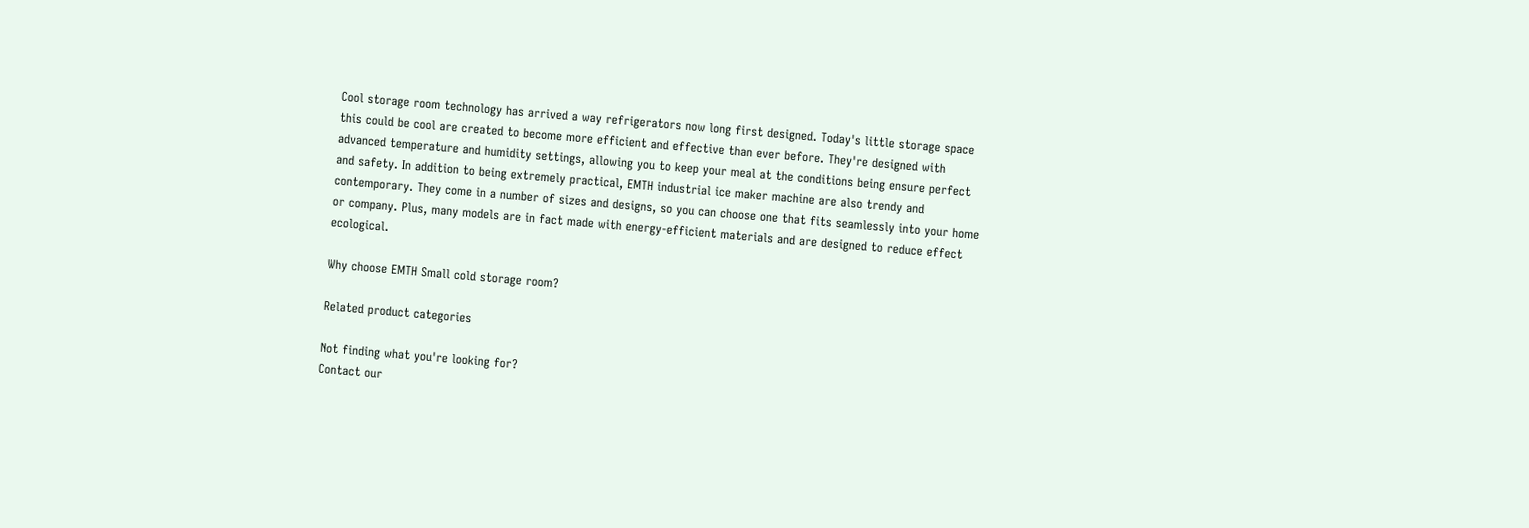Cool storage room technology has arrived a way refrigerators now long first designed. Today's little storage space this could be cool are created to become more efficient and effective than ever before. They're designed with advanced temperature and humidity settings, allowing you to keep your meal at the conditions being ensure perfect and safety. In addition to being extremely practical, EMTH industrial ice maker machine are also trendy and contemporary. They come in a number of sizes and designs, so you can choose one that fits seamlessly into your home or company. Plus, many models are in fact made with energy-efficient materials and are designed to reduce effect ecological.

Why choose EMTH Small cold storage room?

Related product categories

Not finding what you're looking for?
Contact our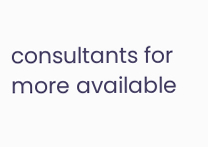consultants for more available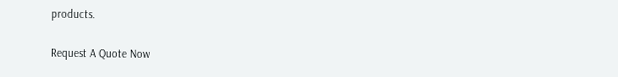products.

Request A Quote Now